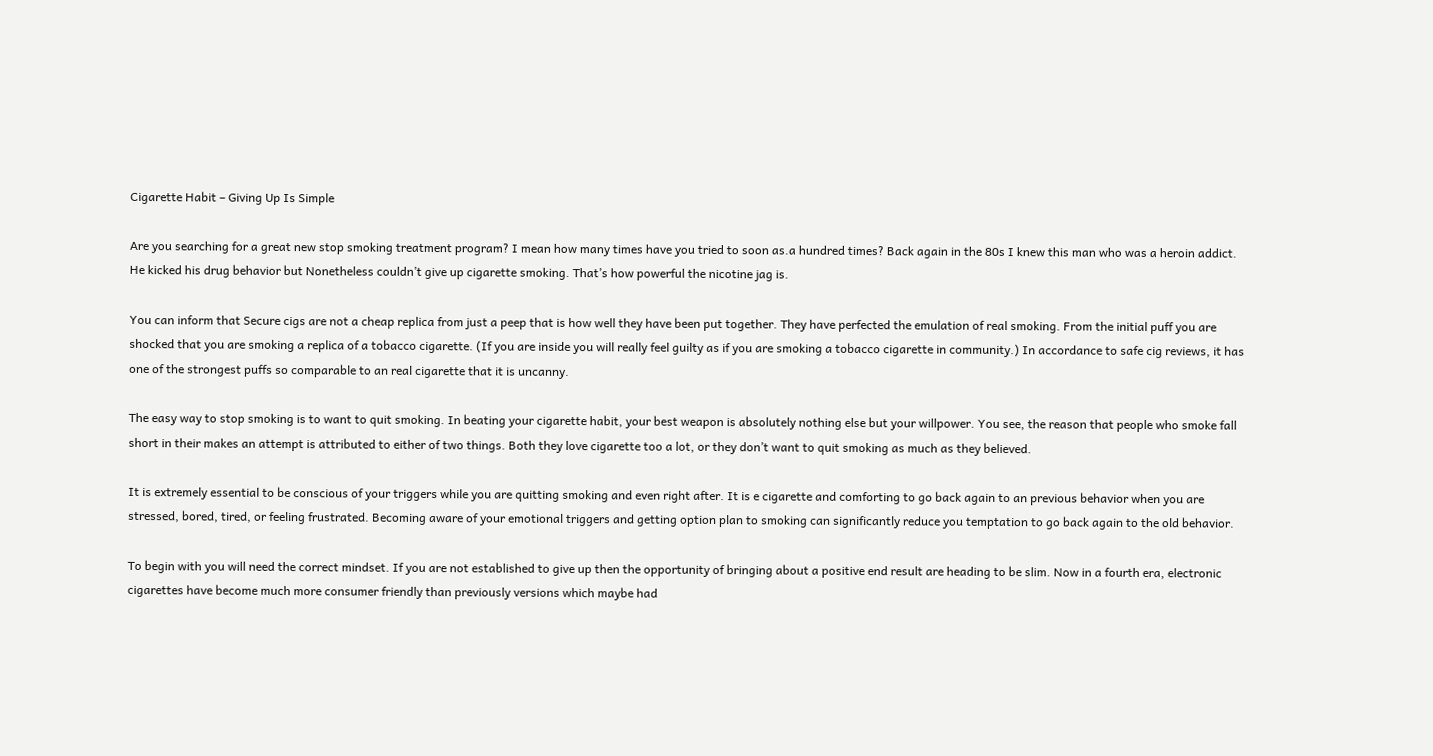Cigarette Habit – Giving Up Is Simple

Are you searching for a great new stop smoking treatment program? I mean how many times have you tried to soon as.a hundred times? Back again in the 80s I knew this man who was a heroin addict. He kicked his drug behavior but Nonetheless couldn’t give up cigarette smoking. That’s how powerful the nicotine jag is.

You can inform that Secure cigs are not a cheap replica from just a peep that is how well they have been put together. They have perfected the emulation of real smoking. From the initial puff you are shocked that you are smoking a replica of a tobacco cigarette. (If you are inside you will really feel guilty as if you are smoking a tobacco cigarette in community.) In accordance to safe cig reviews, it has one of the strongest puffs so comparable to an real cigarette that it is uncanny.

The easy way to stop smoking is to want to quit smoking. In beating your cigarette habit, your best weapon is absolutely nothing else but your willpower. You see, the reason that people who smoke fall short in their makes an attempt is attributed to either of two things. Both they love cigarette too a lot, or they don’t want to quit smoking as much as they believed.

It is extremely essential to be conscious of your triggers while you are quitting smoking and even right after. It is e cigarette and comforting to go back again to an previous behavior when you are stressed, bored, tired, or feeling frustrated. Becoming aware of your emotional triggers and getting option plan to smoking can significantly reduce you temptation to go back again to the old behavior.

To begin with you will need the correct mindset. If you are not established to give up then the opportunity of bringing about a positive end result are heading to be slim. Now in a fourth era, electronic cigarettes have become much more consumer friendly than previously versions which maybe had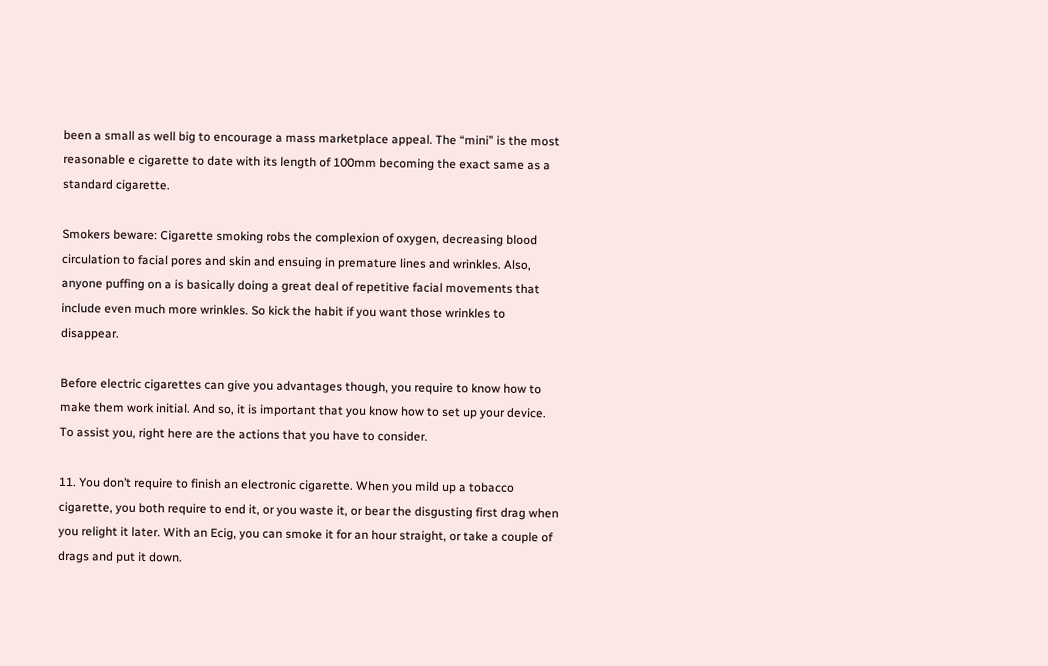been a small as well big to encourage a mass marketplace appeal. The “mini” is the most reasonable e cigarette to date with its length of 100mm becoming the exact same as a standard cigarette.

Smokers beware: Cigarette smoking robs the complexion of oxygen, decreasing blood circulation to facial pores and skin and ensuing in premature lines and wrinkles. Also, anyone puffing on a is basically doing a great deal of repetitive facial movements that include even much more wrinkles. So kick the habit if you want those wrinkles to disappear.

Before electric cigarettes can give you advantages though, you require to know how to make them work initial. And so, it is important that you know how to set up your device. To assist you, right here are the actions that you have to consider.

11. You don’t require to finish an electronic cigarette. When you mild up a tobacco cigarette, you both require to end it, or you waste it, or bear the disgusting first drag when you relight it later. With an Ecig, you can smoke it for an hour straight, or take a couple of drags and put it down.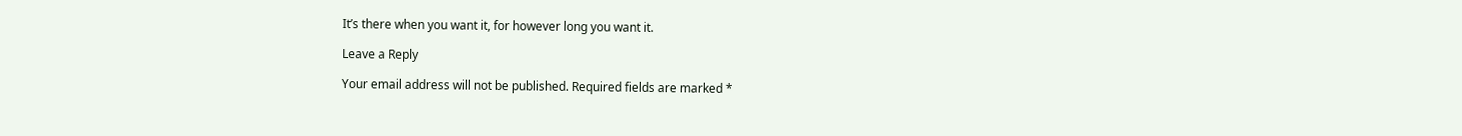It’s there when you want it, for however long you want it.

Leave a Reply

Your email address will not be published. Required fields are marked *